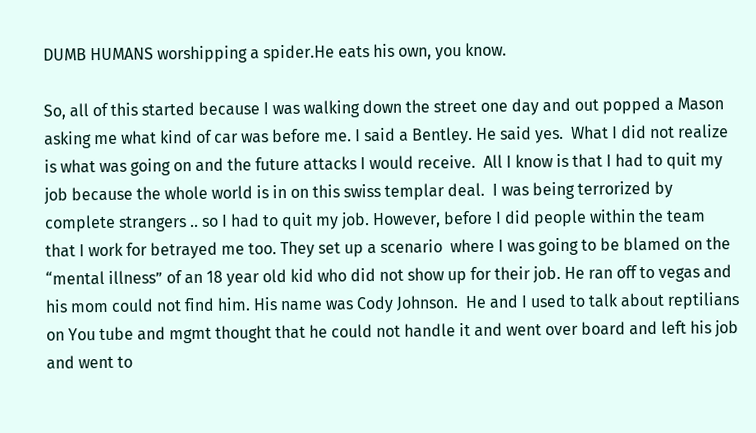DUMB HUMANS worshipping a spider.He eats his own, you know.

So, all of this started because I was walking down the street one day and out popped a Mason asking me what kind of car was before me. I said a Bentley. He said yes.  What I did not realize is what was going on and the future attacks I would receive.  All I know is that I had to quit my job because the whole world is in on this swiss templar deal.  I was being terrorized by complete strangers .. so I had to quit my job. However, before I did people within the team that I work for betrayed me too. They set up a scenario  where I was going to be blamed on the “mental illness” of an 18 year old kid who did not show up for their job. He ran off to vegas and his mom could not find him. His name was Cody Johnson.  He and I used to talk about reptilians on You tube and mgmt thought that he could not handle it and went over board and left his job and went to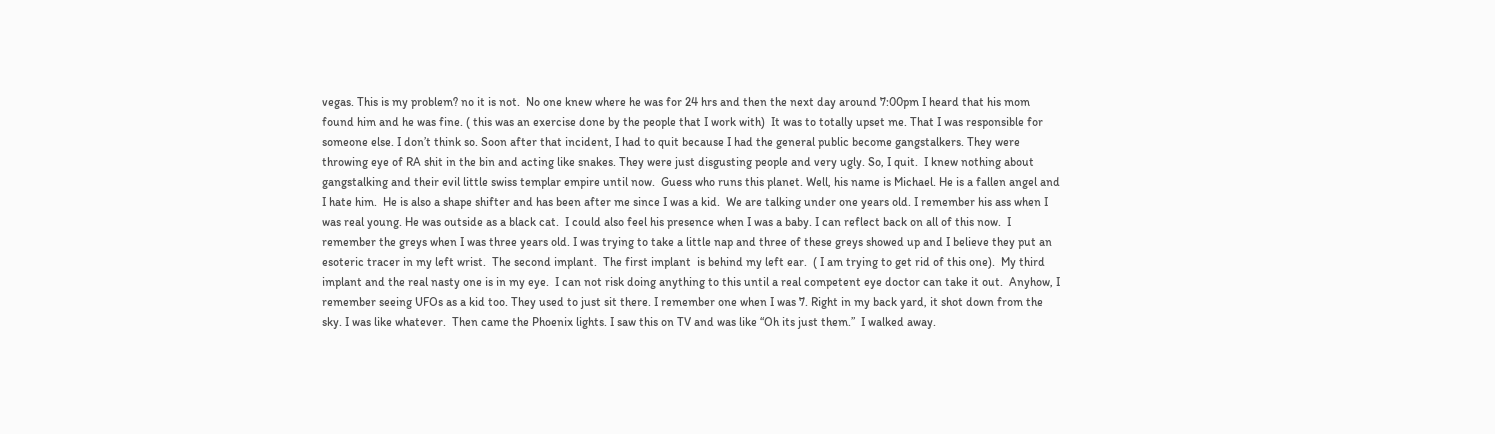vegas. This is my problem? no it is not.  No one knew where he was for 24 hrs and then the next day around 7:00pm I heard that his mom found him and he was fine. ( this was an exercise done by the people that I work with)  It was to totally upset me. That I was responsible for someone else. I don’t think so. Soon after that incident, I had to quit because I had the general public become gangstalkers. They were throwing eye of RA shit in the bin and acting like snakes. They were just disgusting people and very ugly. So, I quit.  I knew nothing about gangstalking and their evil little swiss templar empire until now.  Guess who runs this planet. Well, his name is Michael. He is a fallen angel and I hate him.  He is also a shape shifter and has been after me since I was a kid.  We are talking under one years old. I remember his ass when I was real young. He was outside as a black cat.  I could also feel his presence when I was a baby. I can reflect back on all of this now.  I remember the greys when I was three years old. I was trying to take a little nap and three of these greys showed up and I believe they put an esoteric tracer in my left wrist.  The second implant.  The first implant  is behind my left ear.  ( I am trying to get rid of this one).  My third implant and the real nasty one is in my eye.  I can not risk doing anything to this until a real competent eye doctor can take it out.  Anyhow, I remember seeing UFOs as a kid too. They used to just sit there. I remember one when I was 7. Right in my back yard, it shot down from the sky. I was like whatever.  Then came the Phoenix lights. I saw this on TV and was like “Oh its just them.”  I walked away.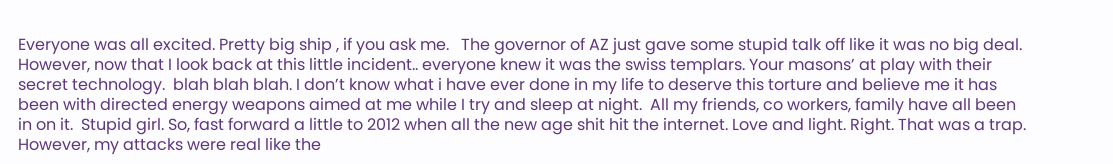Everyone was all excited. Pretty big ship , if you ask me.   The governor of AZ just gave some stupid talk off like it was no big deal.  However, now that I look back at this little incident.. everyone knew it was the swiss templars. Your masons’ at play with their secret technology.  blah blah blah. I don’t know what i have ever done in my life to deserve this torture and believe me it has been with directed energy weapons aimed at me while I try and sleep at night.  All my friends, co workers, family have all been in on it.  Stupid girl. So, fast forward a little to 2012 when all the new age shit hit the internet. Love and light. Right. That was a trap. However, my attacks were real like the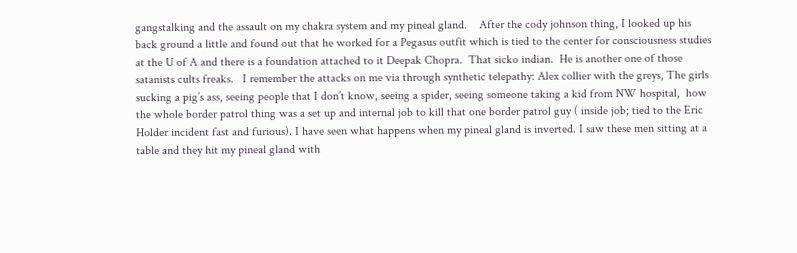gangstalking and the assault on my chakra system and my pineal gland.    After the cody johnson thing, I looked up his back ground a little and found out that he worked for a Pegasus outfit which is tied to the center for consciousness studies at the U of A and there is a foundation attached to it Deepak Chopra.  That sicko indian.  He is another one of those satanists cults freaks.   I remember the attacks on me via through synthetic telepathy: Alex collier with the greys, The girls sucking a pig’s ass, seeing people that I don’t know, seeing a spider, seeing someone taking a kid from NW hospital,  how the whole border patrol thing was a set up and internal job to kill that one border patrol guy ( inside job; tied to the Eric Holder incident fast and furious). I have seen what happens when my pineal gland is inverted. I saw these men sitting at a table and they hit my pineal gland with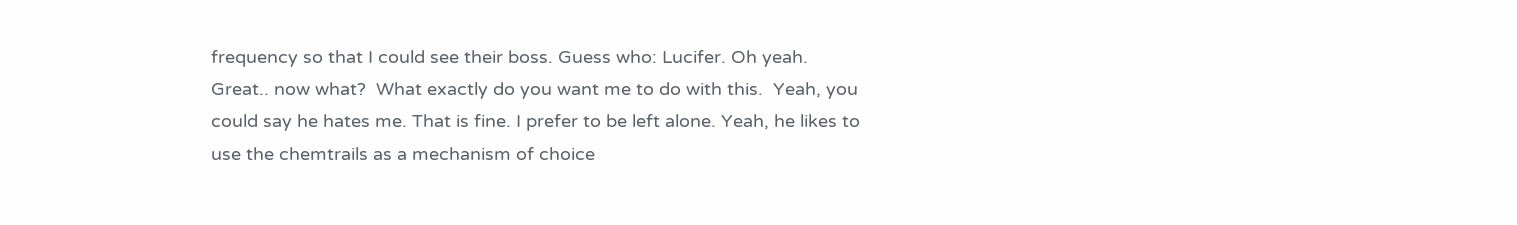frequency so that I could see their boss. Guess who: Lucifer. Oh yeah. Great.. now what?  What exactly do you want me to do with this.  Yeah, you could say he hates me. That is fine. I prefer to be left alone. Yeah, he likes to use the chemtrails as a mechanism of choice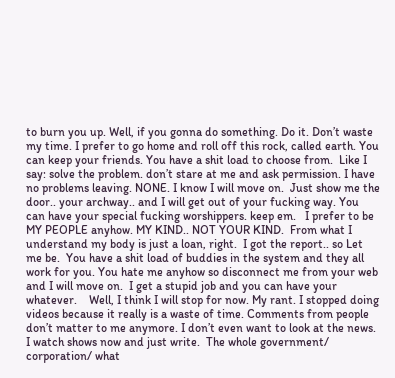to burn you up. Well, if you gonna do something. Do it. Don’t waste my time. I prefer to go home and roll off this rock, called earth. You can keep your friends. You have a shit load to choose from.  Like I say: solve the problem. don’t stare at me and ask permission. I have no problems leaving. NONE. I know I will move on.  Just show me the door.. your archway.. and I will get out of your fucking way. You can have your special fucking worshippers. keep em.   I prefer to be MY PEOPLE anyhow. MY KIND.. NOT YOUR KIND.  From what I understand my body is just a loan, right.  I got the report.. so Let me be.  You have a shit load of buddies in the system and they all work for you. You hate me anyhow so disconnect me from your web and I will move on.  I get a stupid job and you can have your whatever.    Well, I think I will stop for now. My rant. I stopped doing videos because it really is a waste of time. Comments from people don’t matter to me anymore. I don’t even want to look at the news. I watch shows now and just write.  The whole government/ corporation/ what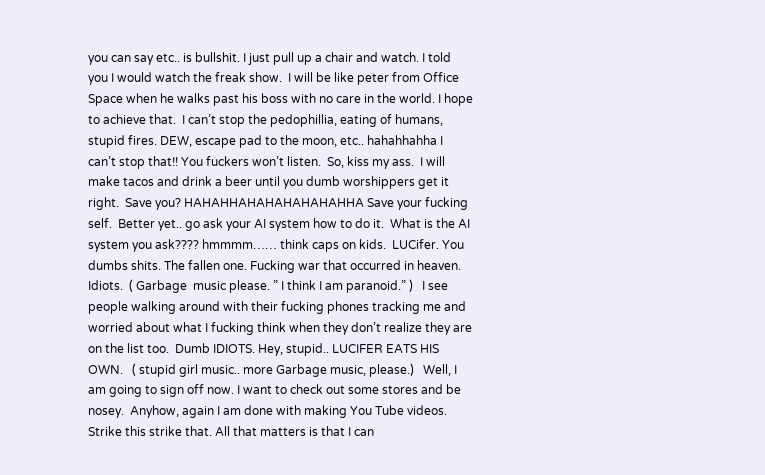you can say etc.. is bullshit. I just pull up a chair and watch. I told you I would watch the freak show.  I will be like peter from Office Space when he walks past his boss with no care in the world. I hope to achieve that.  I can’t stop the pedophillia, eating of humans, stupid fires. DEW, escape pad to the moon, etc.. hahahhahha I can’t stop that!! You fuckers won’t listen.  So, kiss my ass.  I will make tacos and drink a beer until you dumb worshippers get it right.  Save you? HAHAHHAHAHAHAHAHAHHA Save your fucking self.  Better yet.. go ask your AI system how to do it.  What is the AI system you ask???? hmmmm…… think caps on kids.  LUCifer. You dumbs shits. The fallen one. Fucking war that occurred in heaven. Idiots.  ( Garbage  music please. ” I think I am paranoid.” )   I see people walking around with their fucking phones tracking me and worried about what I fucking think when they don’t realize they are on the list too.  Dumb IDIOTS. Hey, stupid.. LUCIFER EATS HIS OWN.   ( stupid girl music.. more Garbage music, please.)   Well, I am going to sign off now. I want to check out some stores and be nosey.  Anyhow, again I am done with making You Tube videos. Strike this strike that. All that matters is that I can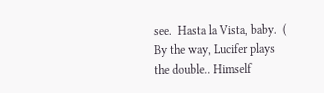see.  Hasta la Vista, baby.  ( By the way, Lucifer plays the double.. Himself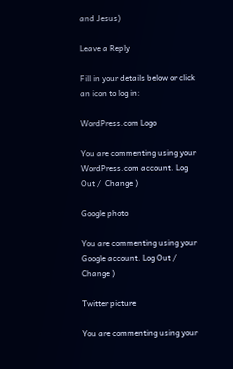and Jesus)

Leave a Reply

Fill in your details below or click an icon to log in:

WordPress.com Logo

You are commenting using your WordPress.com account. Log Out /  Change )

Google photo

You are commenting using your Google account. Log Out /  Change )

Twitter picture

You are commenting using your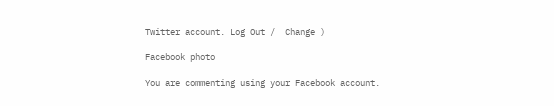Twitter account. Log Out /  Change )

Facebook photo

You are commenting using your Facebook account.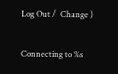Log Out /  Change )

Connecting to %s